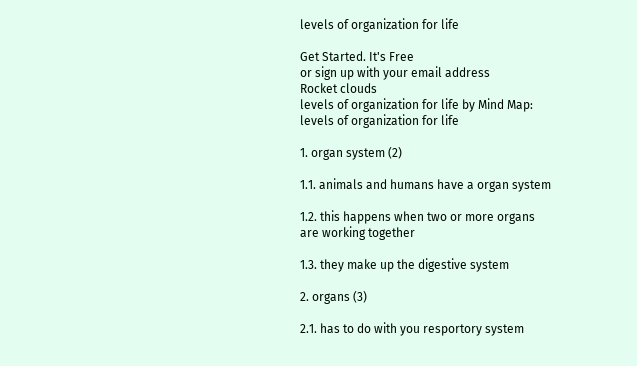levels of organization for life

Get Started. It's Free
or sign up with your email address
Rocket clouds
levels of organization for life by Mind Map: levels of organization for life

1. organ system (2)

1.1. animals and humans have a organ system

1.2. this happens when two or more organs are working together

1.3. they make up the digestive system

2. organs (3)

2.1. has to do with you resportory system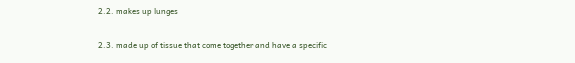2.2. makes up lunges

2.3. made up of tissue that come together and have a specific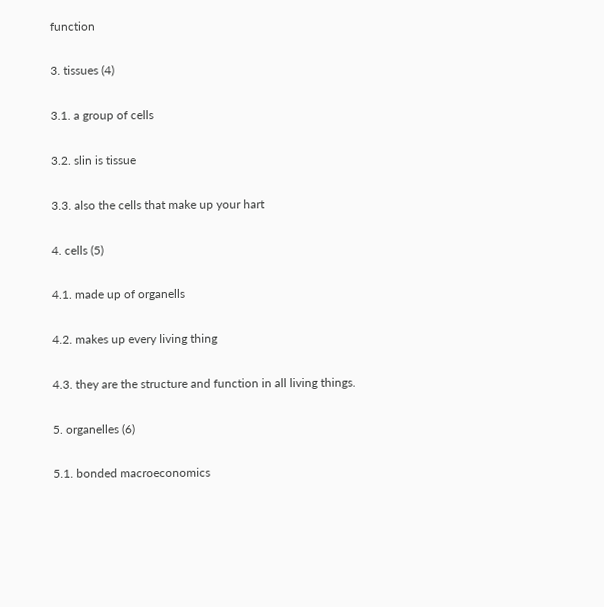function

3. tissues (4)

3.1. a group of cells

3.2. slin is tissue

3.3. also the cells that make up your hart

4. cells (5)

4.1. made up of organells

4.2. makes up every living thing

4.3. they are the structure and function in all living things.

5. organelles (6)

5.1. bonded macroeconomics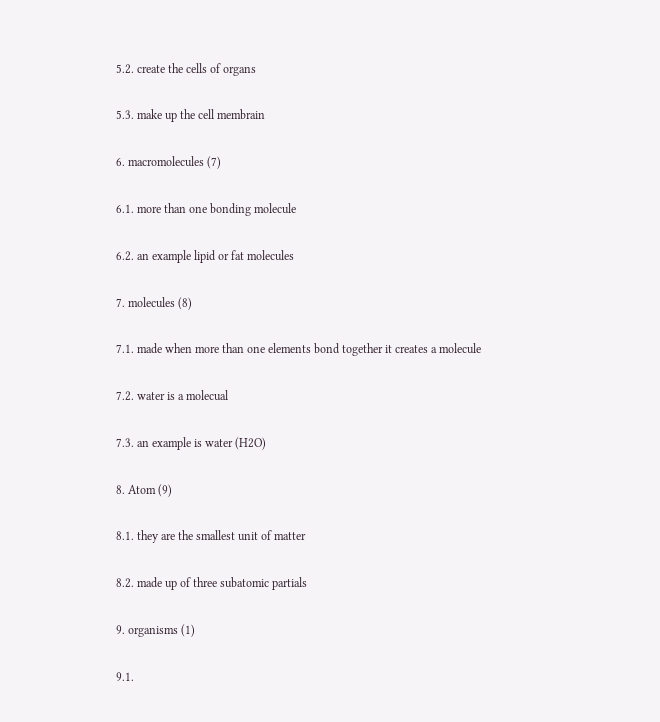5.2. create the cells of organs

5.3. make up the cell membrain

6. macromolecules (7)

6.1. more than one bonding molecule

6.2. an example lipid or fat molecules

7. molecules (8)

7.1. made when more than one elements bond together it creates a molecule

7.2. water is a molecual

7.3. an example is water (H2O)

8. Atom (9)

8.1. they are the smallest unit of matter

8.2. made up of three subatomic partials

9. organisms (1)

9.1.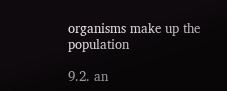organisms make up the population

9.2. an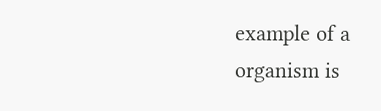example of a organism is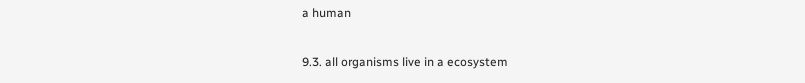a human

9.3. all organisms live in a ecosystem